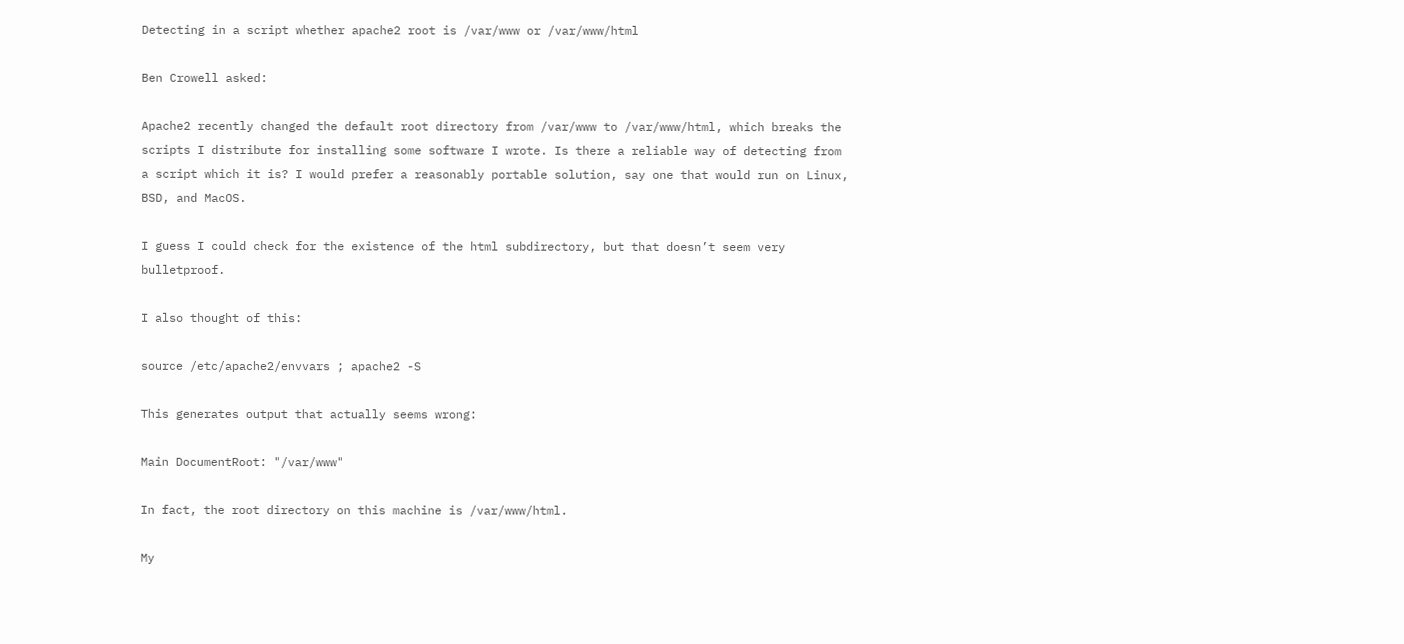Detecting in a script whether apache2 root is /var/www or /var/www/html

Ben Crowell asked:

Apache2 recently changed the default root directory from /var/www to /var/www/html, which breaks the scripts I distribute for installing some software I wrote. Is there a reliable way of detecting from a script which it is? I would prefer a reasonably portable solution, say one that would run on Linux, BSD, and MacOS.

I guess I could check for the existence of the html subdirectory, but that doesn’t seem very bulletproof.

I also thought of this:

source /etc/apache2/envvars ; apache2 -S

This generates output that actually seems wrong:

Main DocumentRoot: "/var/www"

In fact, the root directory on this machine is /var/www/html.

My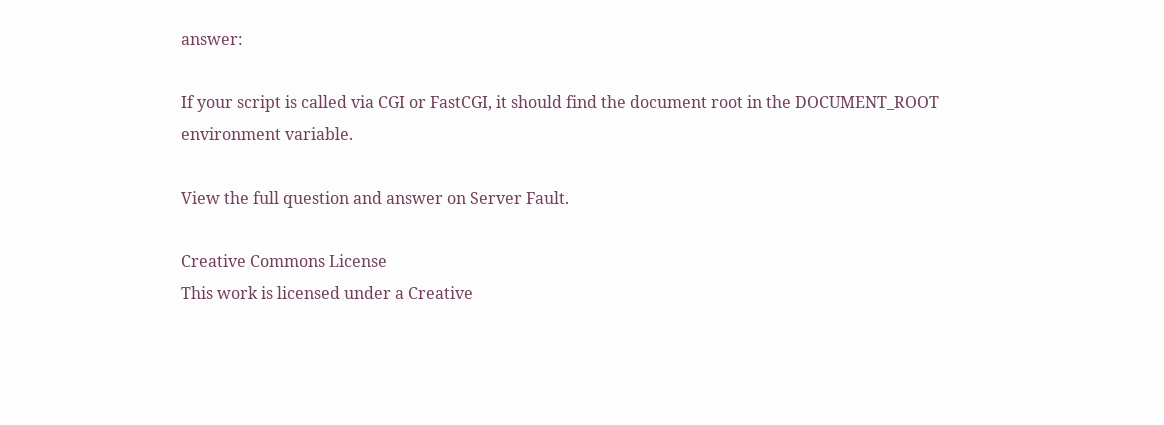answer:

If your script is called via CGI or FastCGI, it should find the document root in the DOCUMENT_ROOT environment variable.

View the full question and answer on Server Fault.

Creative Commons License
This work is licensed under a Creative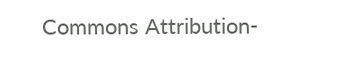Commons Attribution-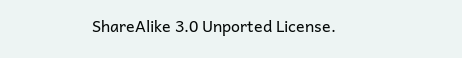ShareAlike 3.0 Unported License.